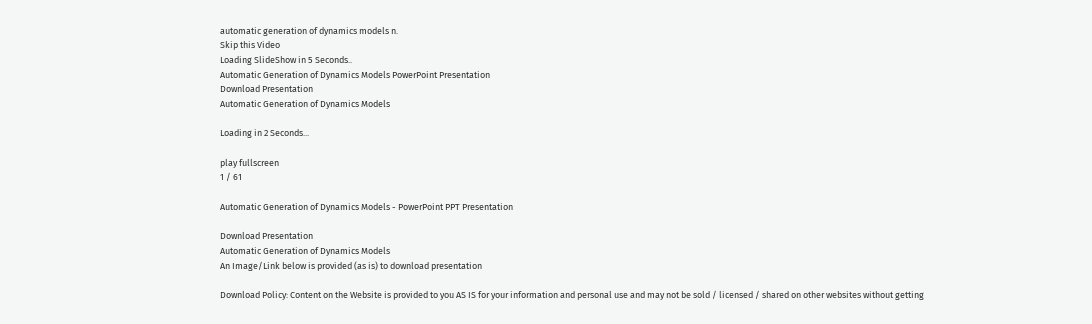automatic generation of dynamics models n.
Skip this Video
Loading SlideShow in 5 Seconds..
Automatic Generation of Dynamics Models PowerPoint Presentation
Download Presentation
Automatic Generation of Dynamics Models

Loading in 2 Seconds...

play fullscreen
1 / 61

Automatic Generation of Dynamics Models - PowerPoint PPT Presentation

Download Presentation
Automatic Generation of Dynamics Models
An Image/Link below is provided (as is) to download presentation

Download Policy: Content on the Website is provided to you AS IS for your information and personal use and may not be sold / licensed / shared on other websites without getting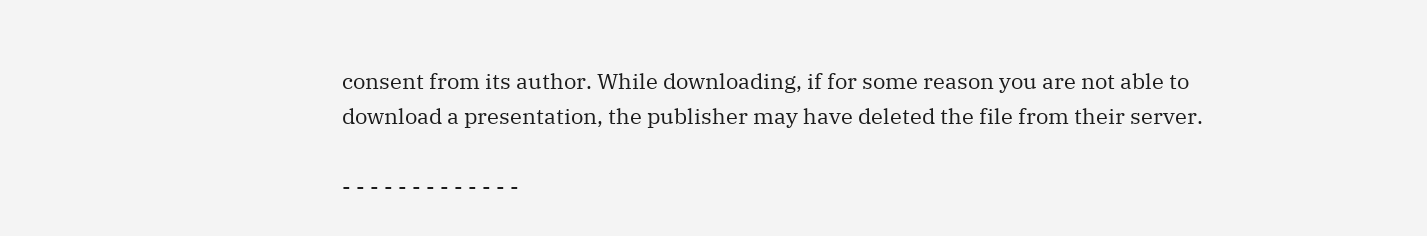consent from its author. While downloading, if for some reason you are not able to download a presentation, the publisher may have deleted the file from their server.

- - - - - - - - - - - - -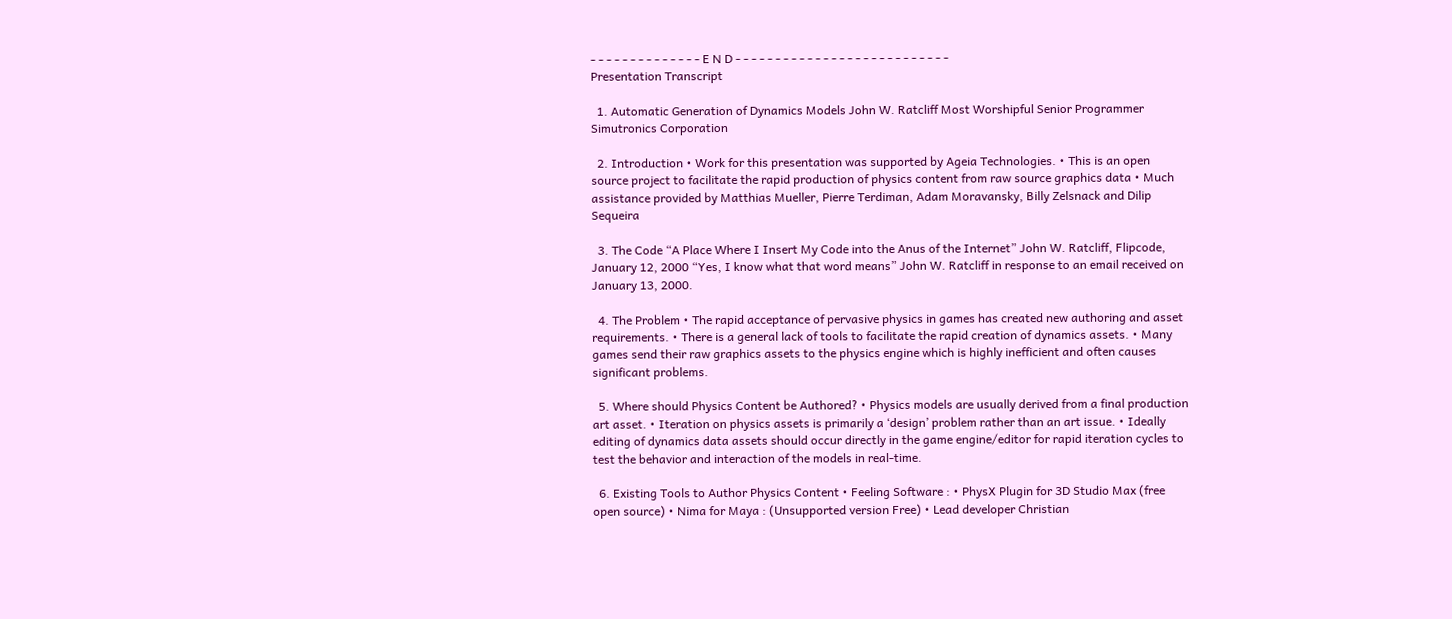- - - - - - - - - - - - - - E N D - - - - - - - - - - - - - - - - - - - - - - - - - - -
Presentation Transcript

  1. Automatic Generation of Dynamics Models John W. Ratcliff Most Worshipful Senior Programmer Simutronics Corporation

  2. Introduction • Work for this presentation was supported by Ageia Technologies. • This is an open source project to facilitate the rapid production of physics content from raw source graphics data • Much assistance provided by Matthias Mueller, Pierre Terdiman, Adam Moravansky, Billy Zelsnack and Dilip Sequeira

  3. The Code “A Place Where I Insert My Code into the Anus of the Internet” John W. Ratcliff, Flipcode, January 12, 2000 “Yes, I know what that word means” John W. Ratcliff in response to an email received on January 13, 2000.

  4. The Problem • The rapid acceptance of pervasive physics in games has created new authoring and asset requirements. • There is a general lack of tools to facilitate the rapid creation of dynamics assets. • Many games send their raw graphics assets to the physics engine which is highly inefficient and often causes significant problems.

  5. Where should Physics Content be Authored? • Physics models are usually derived from a final production art asset. • Iteration on physics assets is primarily a ‘design’ problem rather than an art issue. • Ideally editing of dynamics data assets should occur directly in the game engine/editor for rapid iteration cycles to test the behavior and interaction of the models in real-time.

  6. Existing Tools to Author Physics Content • Feeling Software : • PhysX Plugin for 3D Studio Max (free open source) • Nima for Maya : (Unsupported version Free) • Lead developer Christian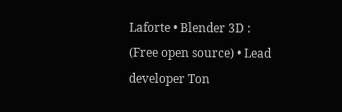Laforte • Blender 3D : (Free open source) • Lead developer Ton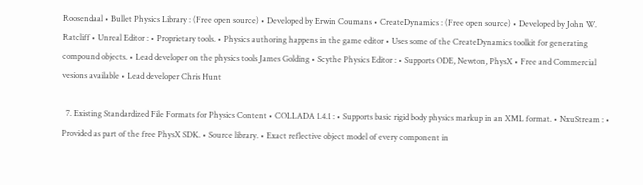Roosendaal • Bullet Physics Library : (Free open source) • Developed by Erwin Coumans • CreateDynamics : (Free open source) • Developed by John W. Ratcliff • Unreal Editor : • Proprietary tools. • Physics authoring happens in the game editor • Uses some of the CreateDynamics toolkit for generating compound objects. • Lead developer on the physics tools James Golding • Scythe Physics Editor : • Supports ODE, Newton, PhysX • Free and Commercial vesions available • Lead developer Chris Hunt

  7. Existing Standardized File Formats for Physics Content • COLLADA 1.4.1 : • Supports basic rigid body physics markup in an XML format. • NxuStream : • Provided as part of the free PhysX SDK. • Source library. • Exact reflective object model of every component in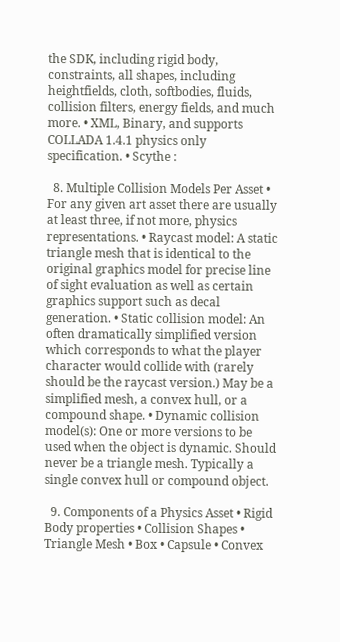the SDK, including rigid body, constraints, all shapes, including heightfields, cloth, softbodies, fluids, collision filters, energy fields, and much more. • XML, Binary, and supports COLLADA 1.4.1 physics only specification. • Scythe :

  8. Multiple Collision Models Per Asset • For any given art asset there are usually at least three, if not more, physics representations. • Raycast model: A static triangle mesh that is identical to the original graphics model for precise line of sight evaluation as well as certain graphics support such as decal generation. • Static collision model: An often dramatically simplified version which corresponds to what the player character would collide with (rarely should be the raycast version.) May be a simplified mesh, a convex hull, or a compound shape. • Dynamic collision model(s): One or more versions to be used when the object is dynamic. Should never be a triangle mesh. Typically a single convex hull or compound object.

  9. Components of a Physics Asset • Rigid Body properties • Collision Shapes • Triangle Mesh • Box • Capsule • Convex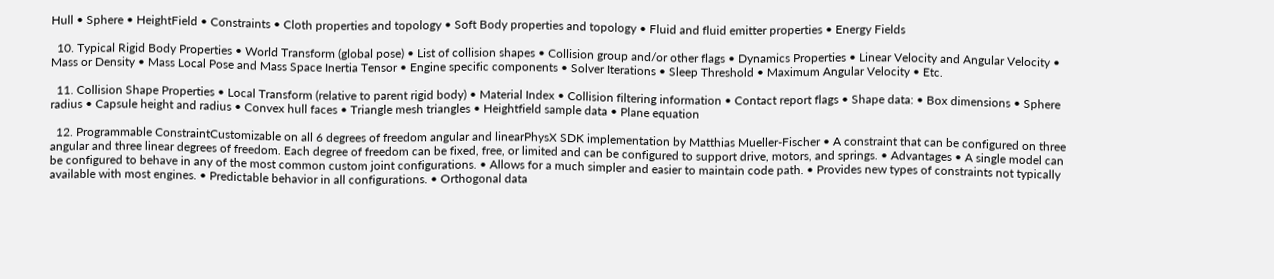Hull • Sphere • HeightField • Constraints • Cloth properties and topology • Soft Body properties and topology • Fluid and fluid emitter properties • Energy Fields

  10. Typical Rigid Body Properties • World Transform (global pose) • List of collision shapes • Collision group and/or other flags • Dynamics Properties • Linear Velocity and Angular Velocity • Mass or Density • Mass Local Pose and Mass Space Inertia Tensor • Engine specific components • Solver Iterations • Sleep Threshold • Maximum Angular Velocity • Etc.

  11. Collision Shape Properties • Local Transform (relative to parent rigid body) • Material Index • Collision filtering information • Contact report flags • Shape data: • Box dimensions • Sphere radius • Capsule height and radius • Convex hull faces • Triangle mesh triangles • Heightfield sample data • Plane equation

  12. Programmable ConstraintCustomizable on all 6 degrees of freedom angular and linearPhysX SDK implementation by Matthias Mueller-Fischer • A constraint that can be configured on three angular and three linear degrees of freedom. Each degree of freedom can be fixed, free, or limited and can be configured to support drive, motors, and springs. • Advantages • A single model can be configured to behave in any of the most common custom joint configurations. • Allows for a much simpler and easier to maintain code path. • Provides new types of constraints not typically available with most engines. • Predictable behavior in all configurations. • Orthogonal data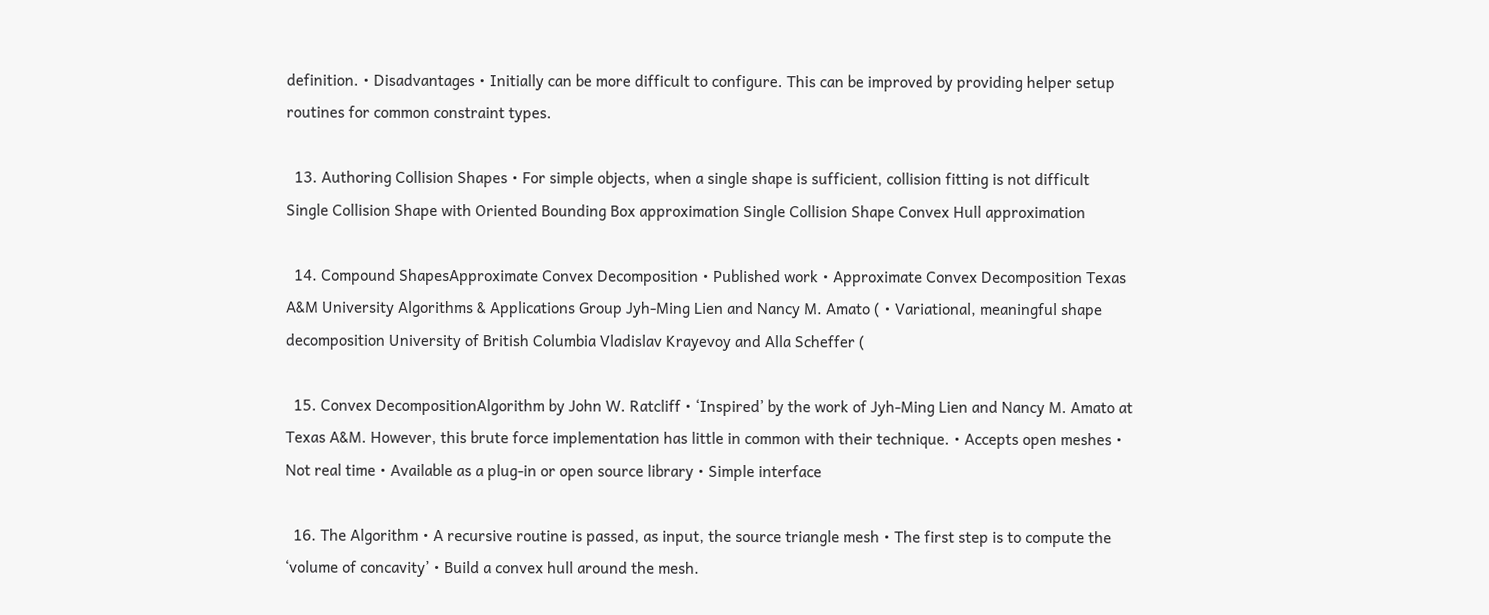definition. • Disadvantages • Initially can be more difficult to configure. This can be improved by providing helper setup routines for common constraint types.

  13. Authoring Collision Shapes • For simple objects, when a single shape is sufficient, collision fitting is not difficult Single Collision Shape with Oriented Bounding Box approximation Single Collision Shape Convex Hull approximation

  14. Compound ShapesApproximate Convex Decomposition • Published work • Approximate Convex Decomposition Texas A&M University Algorithms & Applications Group Jyh-Ming Lien and Nancy M. Amato ( • Variational, meaningful shape decomposition University of British Columbia Vladislav Krayevoy and Alla Scheffer (

  15. Convex DecompositionAlgorithm by John W. Ratcliff • ‘Inspired’ by the work of Jyh-Ming Lien and Nancy M. Amato at Texas A&M. However, this brute force implementation has little in common with their technique. • Accepts open meshes • Not real time • Available as a plug-in or open source library • Simple interface

  16. The Algorithm • A recursive routine is passed, as input, the source triangle mesh • The first step is to compute the ‘volume of concavity’ • Build a convex hull around the mesh.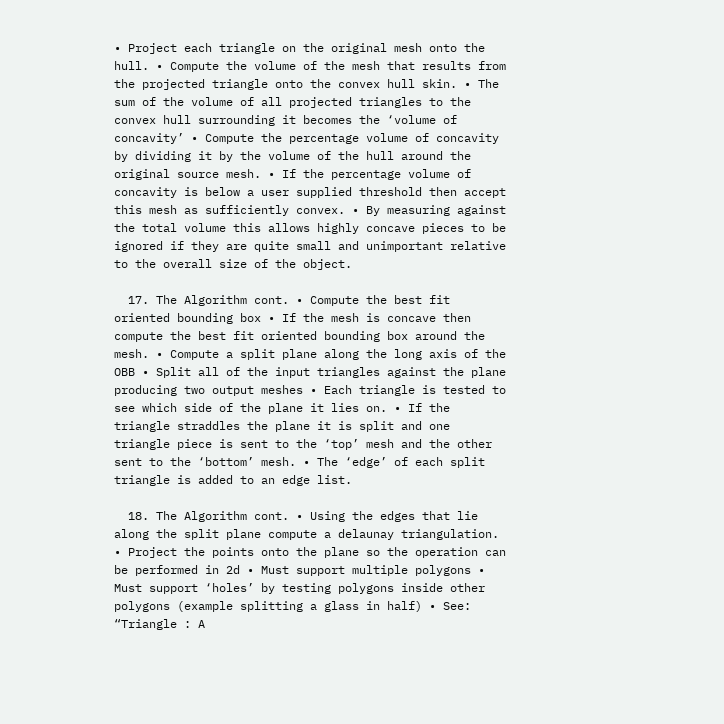• Project each triangle on the original mesh onto the hull. • Compute the volume of the mesh that results from the projected triangle onto the convex hull skin. • The sum of the volume of all projected triangles to the convex hull surrounding it becomes the ‘volume of concavity’ • Compute the percentage volume of concavity by dividing it by the volume of the hull around the original source mesh. • If the percentage volume of concavity is below a user supplied threshold then accept this mesh as sufficiently convex. • By measuring against the total volume this allows highly concave pieces to be ignored if they are quite small and unimportant relative to the overall size of the object.

  17. The Algorithm cont. • Compute the best fit oriented bounding box • If the mesh is concave then compute the best fit oriented bounding box around the mesh. • Compute a split plane along the long axis of the OBB • Split all of the input triangles against the plane producing two output meshes • Each triangle is tested to see which side of the plane it lies on. • If the triangle straddles the plane it is split and one triangle piece is sent to the ‘top’ mesh and the other sent to the ‘bottom’ mesh. • The ‘edge’ of each split triangle is added to an edge list.

  18. The Algorithm cont. • Using the edges that lie along the split plane compute a delaunay triangulation. • Project the points onto the plane so the operation can be performed in 2d • Must support multiple polygons • Must support ‘holes’ by testing polygons inside other polygons (example splitting a glass in half) • See: “Triangle : A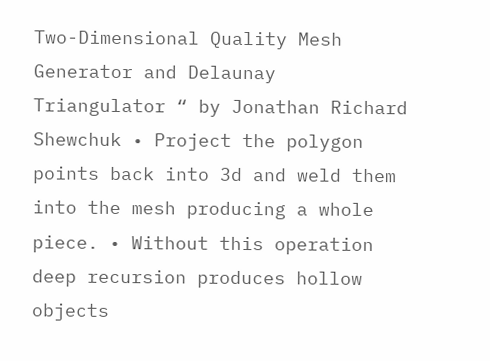Two-Dimensional Quality Mesh Generator and Delaunay Triangulator “ by Jonathan Richard Shewchuk • Project the polygon points back into 3d and weld them into the mesh producing a whole piece. • Without this operation deep recursion produces hollow objects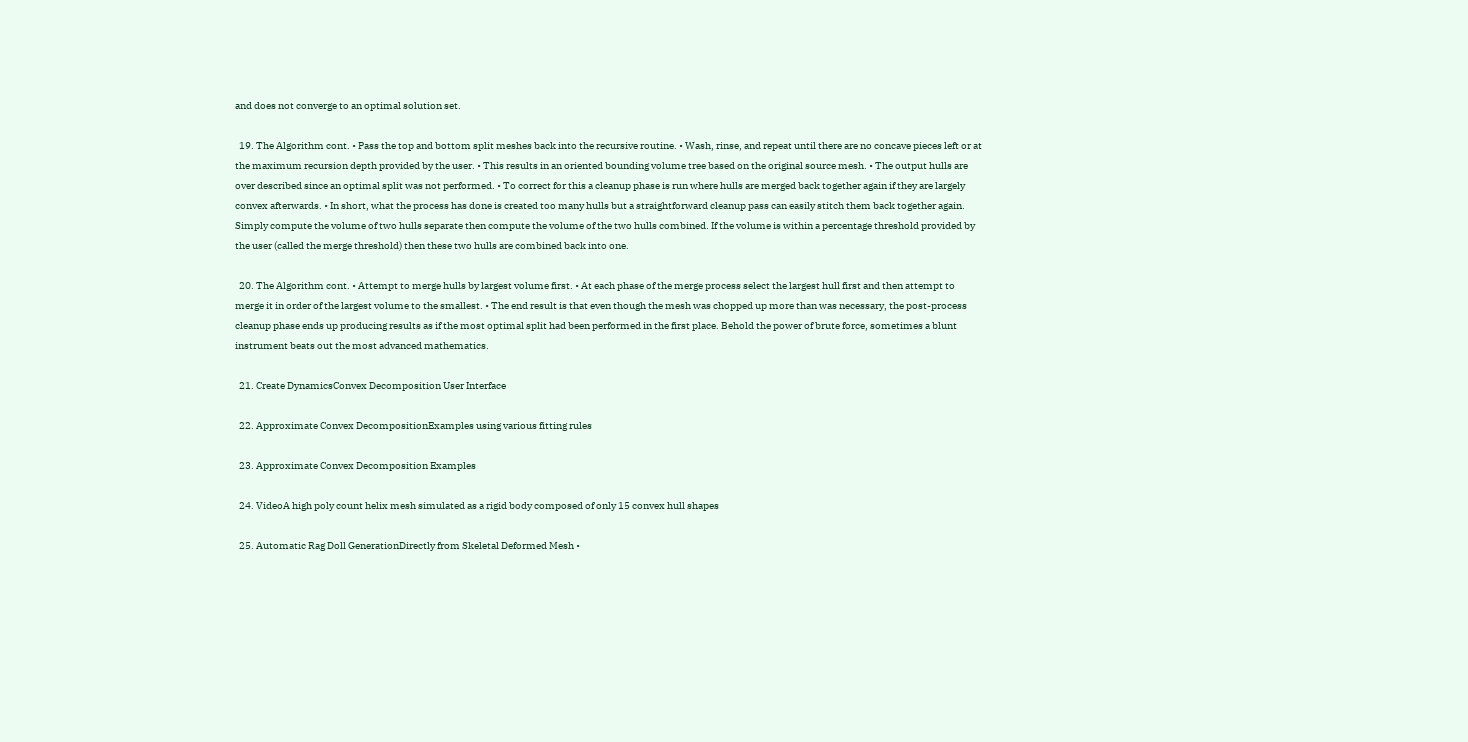and does not converge to an optimal solution set.

  19. The Algorithm cont. • Pass the top and bottom split meshes back into the recursive routine. • Wash, rinse, and repeat until there are no concave pieces left or at the maximum recursion depth provided by the user. • This results in an oriented bounding volume tree based on the original source mesh. • The output hulls are over described since an optimal split was not performed. • To correct for this a cleanup phase is run where hulls are merged back together again if they are largely convex afterwards. • In short, what the process has done is created too many hulls but a straightforward cleanup pass can easily stitch them back together again. Simply compute the volume of two hulls separate then compute the volume of the two hulls combined. If the volume is within a percentage threshold provided by the user (called the merge threshold) then these two hulls are combined back into one.

  20. The Algorithm cont. • Attempt to merge hulls by largest volume first. • At each phase of the merge process select the largest hull first and then attempt to merge it in order of the largest volume to the smallest. • The end result is that even though the mesh was chopped up more than was necessary, the post-process cleanup phase ends up producing results as if the most optimal split had been performed in the first place. Behold the power of brute force, sometimes a blunt instrument beats out the most advanced mathematics.

  21. Create DynamicsConvex Decomposition User Interface

  22. Approximate Convex DecompositionExamples using various fitting rules

  23. Approximate Convex Decomposition Examples

  24. VideoA high poly count helix mesh simulated as a rigid body composed of only 15 convex hull shapes

  25. Automatic Rag Doll GenerationDirectly from Skeletal Deformed Mesh •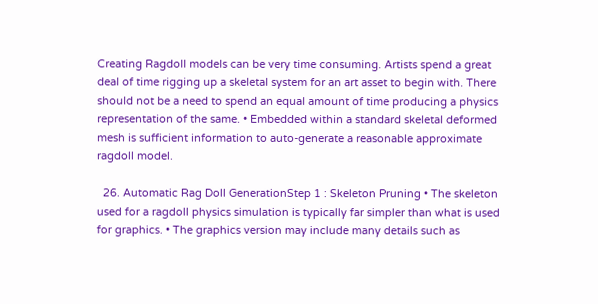Creating Ragdoll models can be very time consuming. Artists spend a great deal of time rigging up a skeletal system for an art asset to begin with. There should not be a need to spend an equal amount of time producing a physics representation of the same. • Embedded within a standard skeletal deformed mesh is sufficient information to auto-generate a reasonable approximate ragdoll model.

  26. Automatic Rag Doll GenerationStep 1 : Skeleton Pruning • The skeleton used for a ragdoll physics simulation is typically far simpler than what is used for graphics. • The graphics version may include many details such as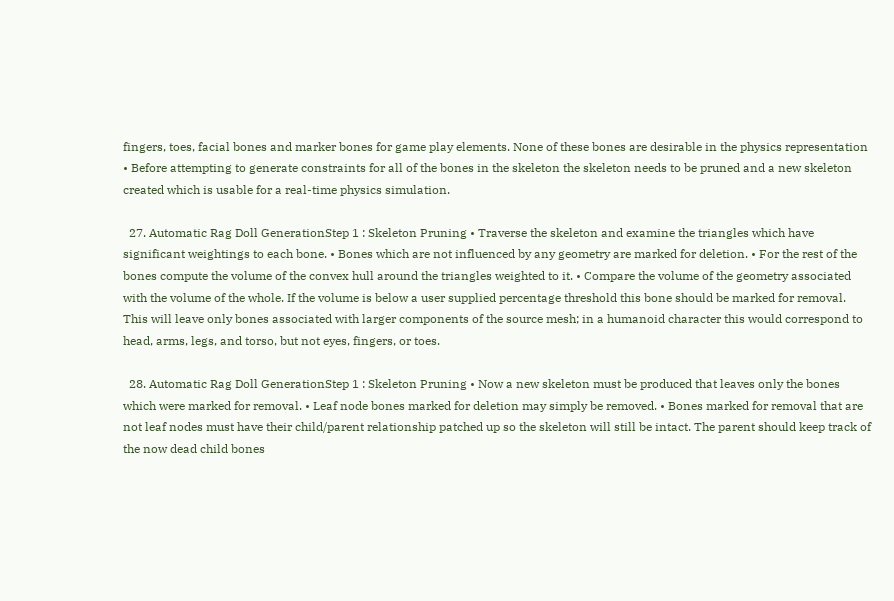fingers, toes, facial bones and marker bones for game play elements. None of these bones are desirable in the physics representation • Before attempting to generate constraints for all of the bones in the skeleton the skeleton needs to be pruned and a new skeleton created which is usable for a real-time physics simulation.

  27. Automatic Rag Doll GenerationStep 1 : Skeleton Pruning • Traverse the skeleton and examine the triangles which have significant weightings to each bone. • Bones which are not influenced by any geometry are marked for deletion. • For the rest of the bones compute the volume of the convex hull around the triangles weighted to it. • Compare the volume of the geometry associated with the volume of the whole. If the volume is below a user supplied percentage threshold this bone should be marked for removal. This will leave only bones associated with larger components of the source mesh; in a humanoid character this would correspond to head, arms, legs, and torso, but not eyes, fingers, or toes.

  28. Automatic Rag Doll GenerationStep 1 : Skeleton Pruning • Now a new skeleton must be produced that leaves only the bones which were marked for removal. • Leaf node bones marked for deletion may simply be removed. • Bones marked for removal that are not leaf nodes must have their child/parent relationship patched up so the skeleton will still be intact. The parent should keep track of the now dead child bones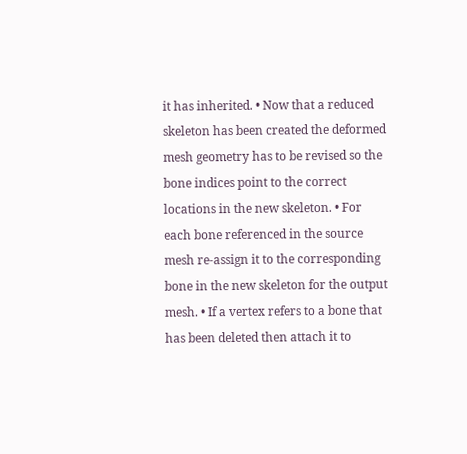it has inherited. • Now that a reduced skeleton has been created the deformed mesh geometry has to be revised so the bone indices point to the correct locations in the new skeleton. • For each bone referenced in the source mesh re-assign it to the corresponding bone in the new skeleton for the output mesh. • If a vertex refers to a bone that has been deleted then attach it to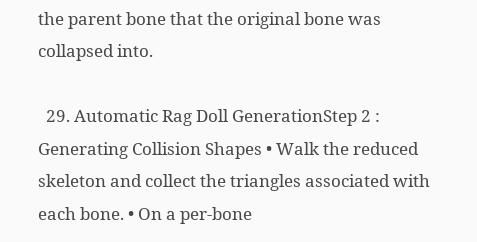the parent bone that the original bone was collapsed into.

  29. Automatic Rag Doll GenerationStep 2 : Generating Collision Shapes • Walk the reduced skeleton and collect the triangles associated with each bone. • On a per-bone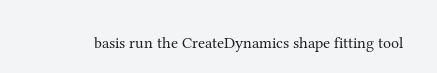basis run the CreateDynamics shape fitting tool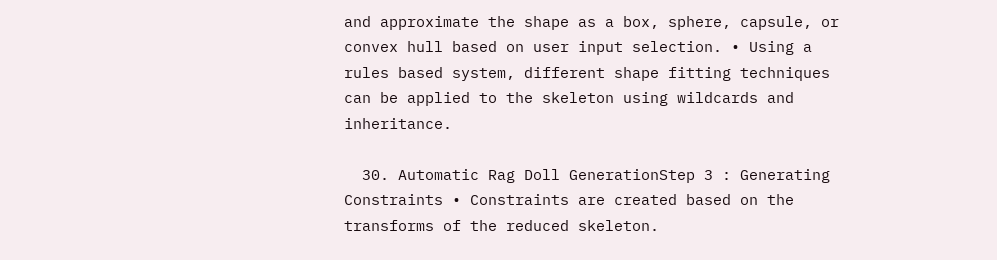and approximate the shape as a box, sphere, capsule, or convex hull based on user input selection. • Using a rules based system, different shape fitting techniques can be applied to the skeleton using wildcards and inheritance.

  30. Automatic Rag Doll GenerationStep 3 : Generating Constraints • Constraints are created based on the transforms of the reduced skeleton.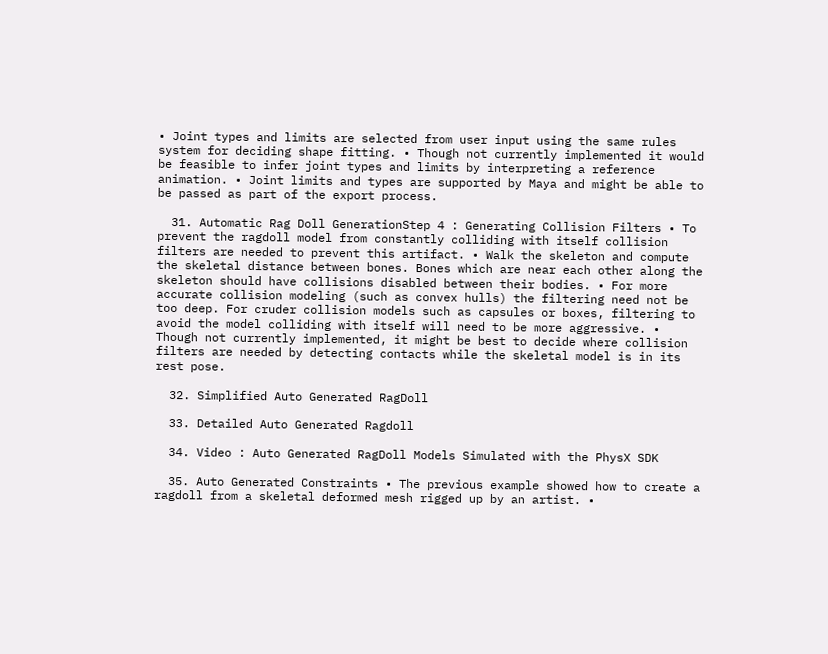• Joint types and limits are selected from user input using the same rules system for deciding shape fitting. • Though not currently implemented it would be feasible to infer joint types and limits by interpreting a reference animation. • Joint limits and types are supported by Maya and might be able to be passed as part of the export process.

  31. Automatic Rag Doll GenerationStep 4 : Generating Collision Filters • To prevent the ragdoll model from constantly colliding with itself collision filters are needed to prevent this artifact. • Walk the skeleton and compute the skeletal distance between bones. Bones which are near each other along the skeleton should have collisions disabled between their bodies. • For more accurate collision modeling (such as convex hulls) the filtering need not be too deep. For cruder collision models such as capsules or boxes, filtering to avoid the model colliding with itself will need to be more aggressive. • Though not currently implemented, it might be best to decide where collision filters are needed by detecting contacts while the skeletal model is in its rest pose.

  32. Simplified Auto Generated RagDoll

  33. Detailed Auto Generated Ragdoll

  34. Video : Auto Generated RagDoll Models Simulated with the PhysX SDK

  35. Auto Generated Constraints • The previous example showed how to create a ragdoll from a skeletal deformed mesh rigged up by an artist. •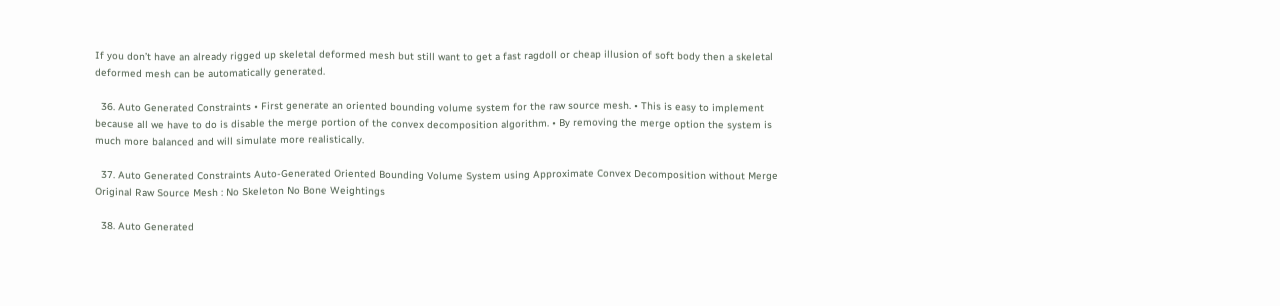If you don’t have an already rigged up skeletal deformed mesh but still want to get a fast ragdoll or cheap illusion of soft body then a skeletal deformed mesh can be automatically generated.

  36. Auto Generated Constraints • First generate an oriented bounding volume system for the raw source mesh. • This is easy to implement because all we have to do is disable the merge portion of the convex decomposition algorithm. • By removing the merge option the system is much more balanced and will simulate more realistically.

  37. Auto Generated Constraints Auto-Generated Oriented Bounding Volume System using Approximate Convex Decomposition without Merge Original Raw Source Mesh : No Skeleton No Bone Weightings

  38. Auto Generated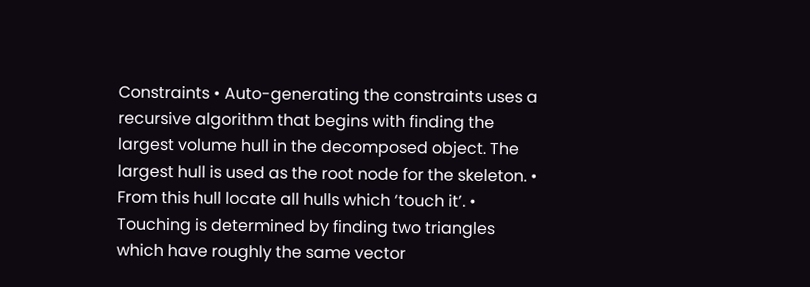Constraints • Auto-generating the constraints uses a recursive algorithm that begins with finding the largest volume hull in the decomposed object. The largest hull is used as the root node for the skeleton. • From this hull locate all hulls which ‘touch it’. • Touching is determined by finding two triangles which have roughly the same vector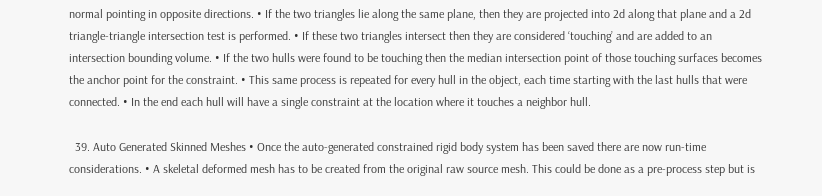normal pointing in opposite directions. • If the two triangles lie along the same plane, then they are projected into 2d along that plane and a 2d triangle-triangle intersection test is performed. • If these two triangles intersect then they are considered ‘touching’ and are added to an intersection bounding volume. • If the two hulls were found to be touching then the median intersection point of those touching surfaces becomes the anchor point for the constraint. • This same process is repeated for every hull in the object, each time starting with the last hulls that were connected. • In the end each hull will have a single constraint at the location where it touches a neighbor hull.

  39. Auto Generated Skinned Meshes • Once the auto-generated constrained rigid body system has been saved there are now run-time considerations. • A skeletal deformed mesh has to be created from the original raw source mesh. This could be done as a pre-process step but is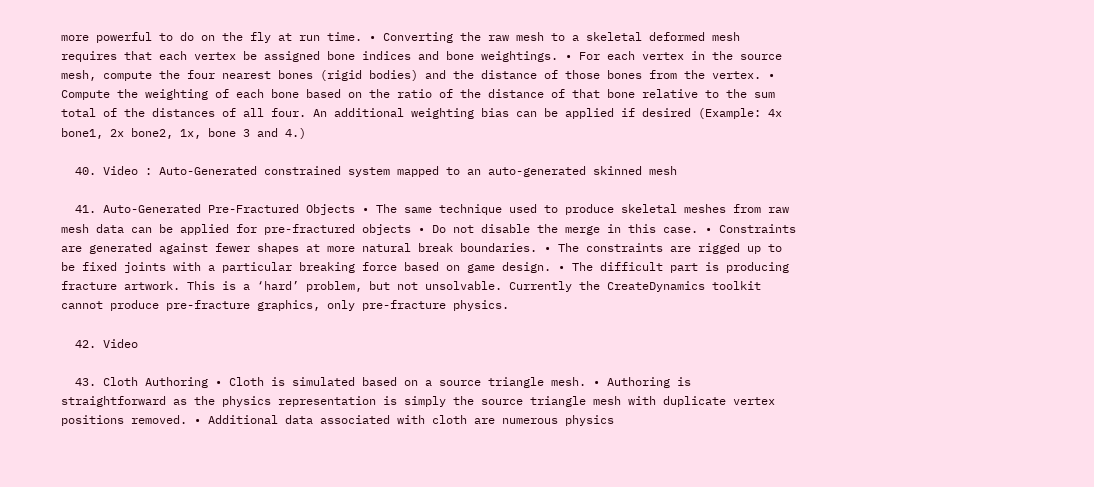more powerful to do on the fly at run time. • Converting the raw mesh to a skeletal deformed mesh requires that each vertex be assigned bone indices and bone weightings. • For each vertex in the source mesh, compute the four nearest bones (rigid bodies) and the distance of those bones from the vertex. • Compute the weighting of each bone based on the ratio of the distance of that bone relative to the sum total of the distances of all four. An additional weighting bias can be applied if desired (Example: 4x bone1, 2x bone2, 1x, bone 3 and 4.)

  40. Video : Auto-Generated constrained system mapped to an auto-generated skinned mesh

  41. Auto-Generated Pre-Fractured Objects • The same technique used to produce skeletal meshes from raw mesh data can be applied for pre-fractured objects • Do not disable the merge in this case. • Constraints are generated against fewer shapes at more natural break boundaries. • The constraints are rigged up to be fixed joints with a particular breaking force based on game design. • The difficult part is producing fracture artwork. This is a ‘hard’ problem, but not unsolvable. Currently the CreateDynamics toolkit cannot produce pre-fracture graphics, only pre-fracture physics.

  42. Video

  43. Cloth Authoring • Cloth is simulated based on a source triangle mesh. • Authoring is straightforward as the physics representation is simply the source triangle mesh with duplicate vertex positions removed. • Additional data associated with cloth are numerous physics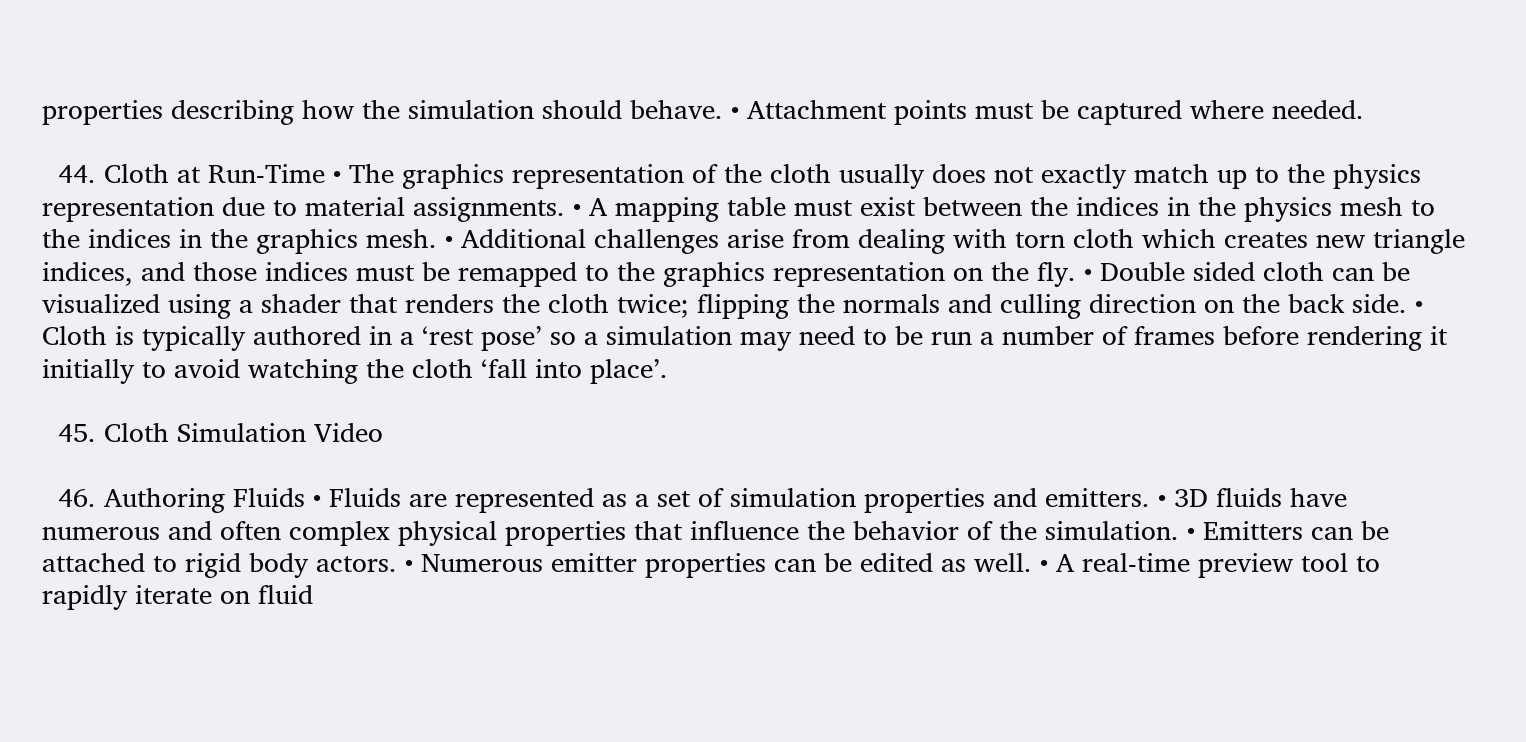properties describing how the simulation should behave. • Attachment points must be captured where needed.

  44. Cloth at Run-Time • The graphics representation of the cloth usually does not exactly match up to the physics representation due to material assignments. • A mapping table must exist between the indices in the physics mesh to the indices in the graphics mesh. • Additional challenges arise from dealing with torn cloth which creates new triangle indices, and those indices must be remapped to the graphics representation on the fly. • Double sided cloth can be visualized using a shader that renders the cloth twice; flipping the normals and culling direction on the back side. • Cloth is typically authored in a ‘rest pose’ so a simulation may need to be run a number of frames before rendering it initially to avoid watching the cloth ‘fall into place’.

  45. Cloth Simulation Video

  46. Authoring Fluids • Fluids are represented as a set of simulation properties and emitters. • 3D fluids have numerous and often complex physical properties that influence the behavior of the simulation. • Emitters can be attached to rigid body actors. • Numerous emitter properties can be edited as well. • A real-time preview tool to rapidly iterate on fluid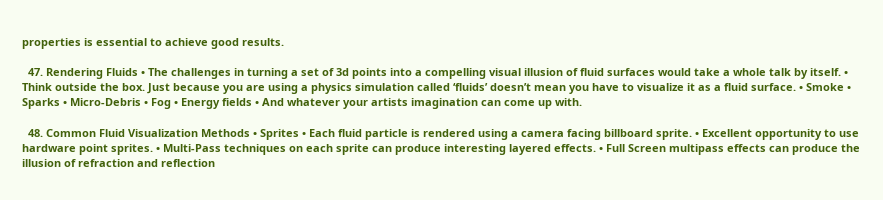properties is essential to achieve good results.

  47. Rendering Fluids • The challenges in turning a set of 3d points into a compelling visual illusion of fluid surfaces would take a whole talk by itself. • Think outside the box. Just because you are using a physics simulation called ‘fluids’ doesn’t mean you have to visualize it as a fluid surface. • Smoke • Sparks • Micro-Debris • Fog • Energy fields • And whatever your artists imagination can come up with.

  48. Common Fluid Visualization Methods • Sprites • Each fluid particle is rendered using a camera facing billboard sprite. • Excellent opportunity to use hardware point sprites. • Multi-Pass techniques on each sprite can produce interesting layered effects. • Full Screen multipass effects can produce the illusion of refraction and reflection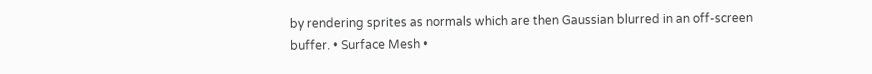by rendering sprites as normals which are then Gaussian blurred in an off-screen buffer. • Surface Mesh •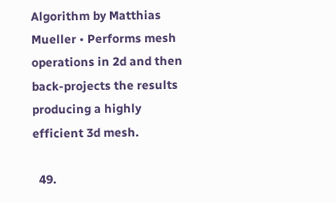Algorithm by Matthias Mueller • Performs mesh operations in 2d and then back-projects the results producing a highly efficient 3d mesh.

  49.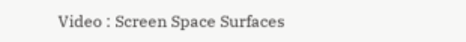Video : Screen Space Surfaces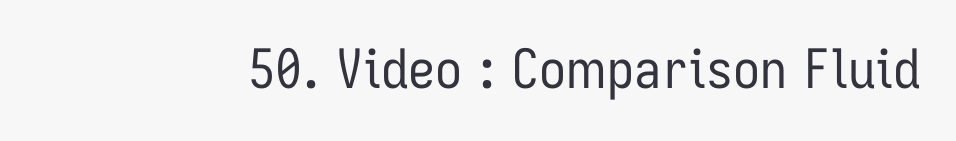50. Video : Comparison Fluid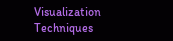Visualization Techniques